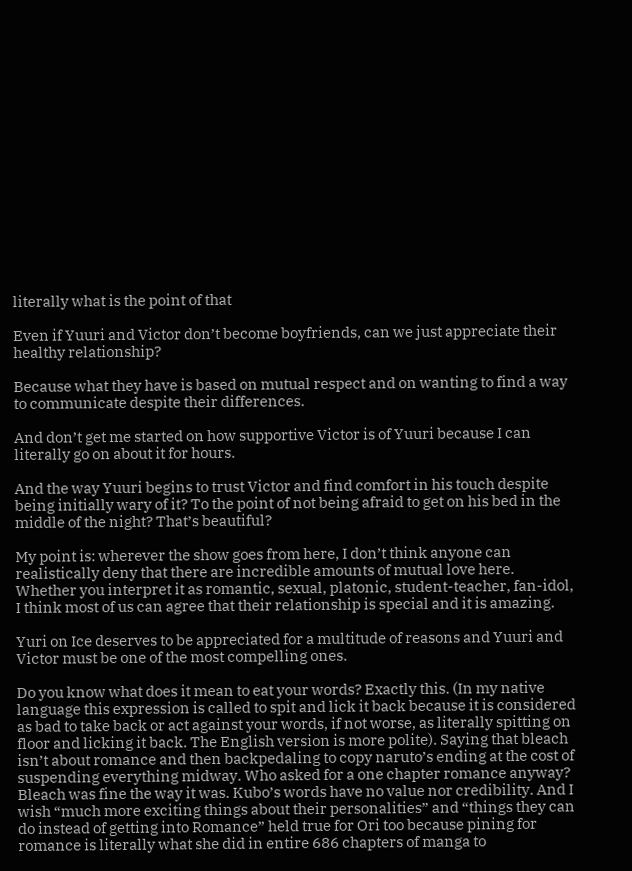literally what is the point of that

Even if Yuuri and Victor don’t become boyfriends, can we just appreciate their healthy relationship?

Because what they have is based on mutual respect and on wanting to find a way to communicate despite their differences.

And don’t get me started on how supportive Victor is of Yuuri because I can literally go on about it for hours.

And the way Yuuri begins to trust Victor and find comfort in his touch despite being initially wary of it? To the point of not being afraid to get on his bed in the middle of the night? That’s beautiful?

My point is: wherever the show goes from here, I don’t think anyone can realistically deny that there are incredible amounts of mutual love here. Whether you interpret it as romantic, sexual, platonic, student-teacher, fan-idol, I think most of us can agree that their relationship is special and it is amazing.

Yuri on Ice deserves to be appreciated for a multitude of reasons and Yuuri and Victor must be one of the most compelling ones.

Do you know what does it mean to eat your words? Exactly this. (In my native language this expression is called to spit and lick it back because it is considered as bad to take back or act against your words, if not worse, as literally spitting on floor and licking it back. The English version is more polite). Saying that bleach isn’t about romance and then backpedaling to copy naruto’s ending at the cost of suspending everything midway. Who asked for a one chapter romance anyway? Bleach was fine the way it was. Kubo’s words have no value nor credibility. And I wish “much more exciting things about their personalities” and “things they can do instead of getting into Romance” held true for Ori too because pining for romance is literally what she did in entire 686 chapters of manga to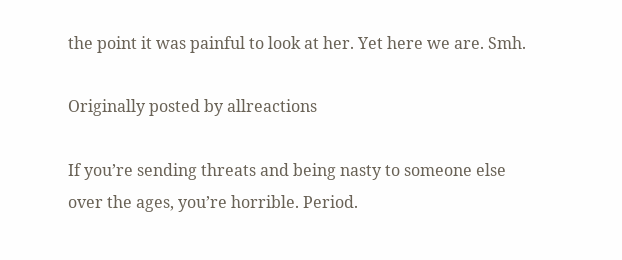the point it was painful to look at her. Yet here we are. Smh.

Originally posted by allreactions

If you’re sending threats and being nasty to someone else over the ages, you’re horrible. Period.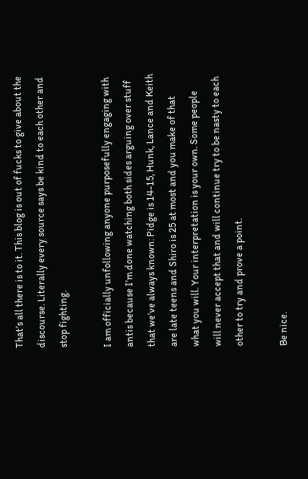That’s all there is to it. This blog is out of fucks to give about the discourse. Literally every source says be kind to each other and stop fighting.

I am officially unfollowing anyone purposefully engaging with antis because I’m done watching both sides arguing over stuff that we’ve always known: Pidge is 14-15, Hunk, Lance and Keith are late teens and Shiro is 25 at most and you make of that what you will. Your interpretation is your own. Some people will never accept that and will continue try to be nasty to each other to try and prove a point.

Be nice.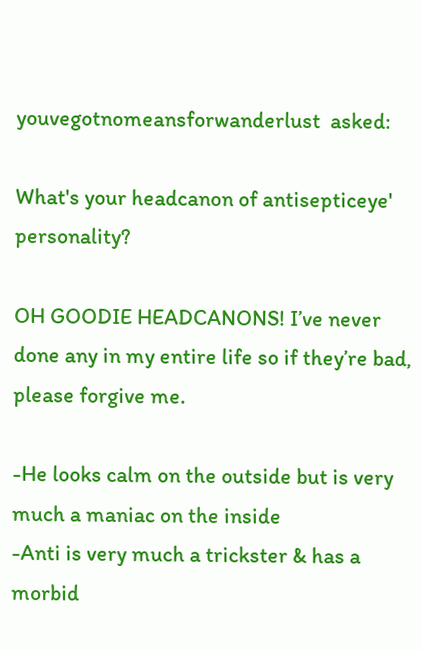youvegotnomeansforwanderlust  asked:

What's your headcanon of antisepticeye' personality?

OH GOODIE HEADCANONS! I’ve never done any in my entire life so if they’re bad, please forgive me.

-He looks calm on the outside but is very much a maniac on the inside
-Anti is very much a trickster & has a morbid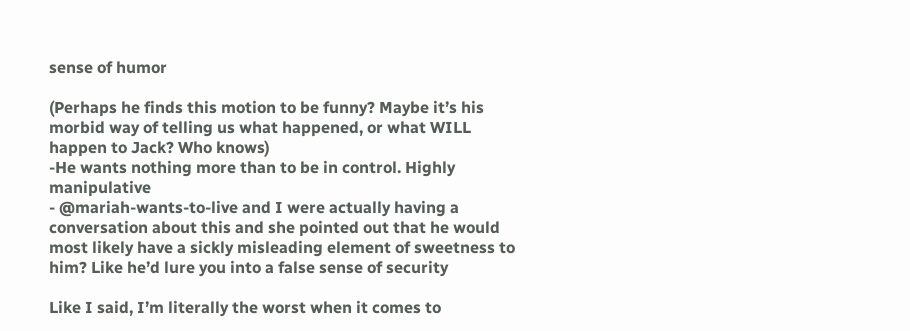sense of humor

(Perhaps he finds this motion to be funny? Maybe it’s his morbid way of telling us what happened, or what WILL happen to Jack? Who knows)
-He wants nothing more than to be in control. Highly manipulative
- @mariah-wants-to-live and I were actually having a conversation about this and she pointed out that he would most likely have a sickly misleading element of sweetness to him? Like he’d lure you into a false sense of security

Like I said, I’m literally the worst when it comes to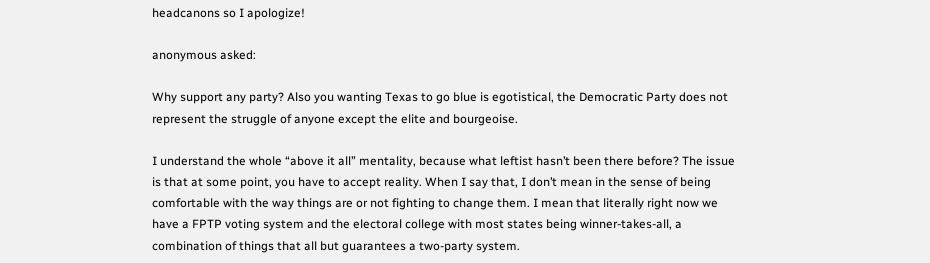headcanons so I apologize!

anonymous asked:

Why support any party? Also you wanting Texas to go blue is egotistical, the Democratic Party does not represent the struggle of anyone except the elite and bourgeoise.

I understand the whole “above it all” mentality, because what leftist hasn’t been there before? The issue is that at some point, you have to accept reality. When I say that, I don’t mean in the sense of being comfortable with the way things are or not fighting to change them. I mean that literally right now we have a FPTP voting system and the electoral college with most states being winner-takes-all, a combination of things that all but guarantees a two-party system.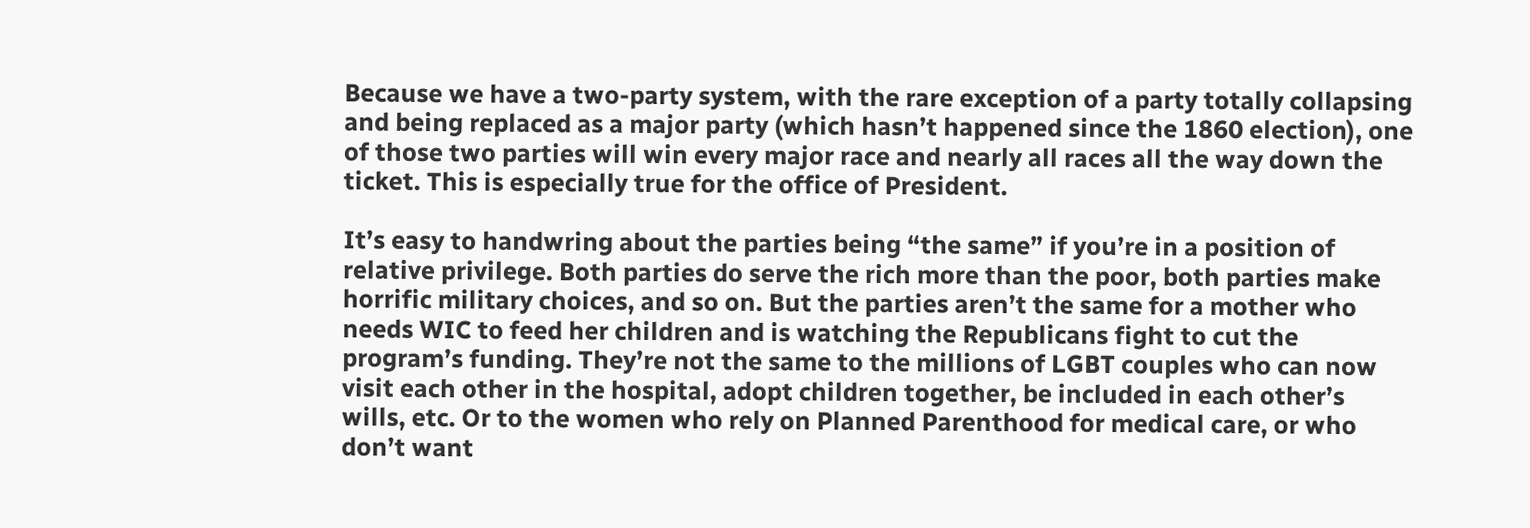Because we have a two-party system, with the rare exception of a party totally collapsing and being replaced as a major party (which hasn’t happened since the 1860 election), one of those two parties will win every major race and nearly all races all the way down the ticket. This is especially true for the office of President.

It’s easy to handwring about the parties being “the same” if you’re in a position of relative privilege. Both parties do serve the rich more than the poor, both parties make horrific military choices, and so on. But the parties aren’t the same for a mother who needs WIC to feed her children and is watching the Republicans fight to cut the program’s funding. They’re not the same to the millions of LGBT couples who can now visit each other in the hospital, adopt children together, be included in each other’s wills, etc. Or to the women who rely on Planned Parenthood for medical care, or who don’t want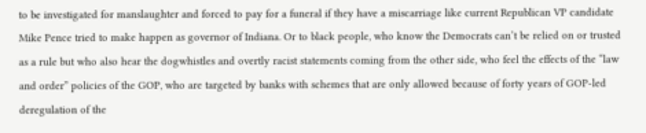to be investigated for manslaughter and forced to pay for a funeral if they have a miscarriage like current Republican VP candidate Mike Pence tried to make happen as governor of Indiana. Or to black people, who know the Democrats can’t be relied on or trusted as a rule but who also hear the dogwhistles and overtly racist statements coming from the other side, who feel the effects of the “law and order” policies of the GOP, who are targeted by banks with schemes that are only allowed because of forty years of GOP-led deregulation of the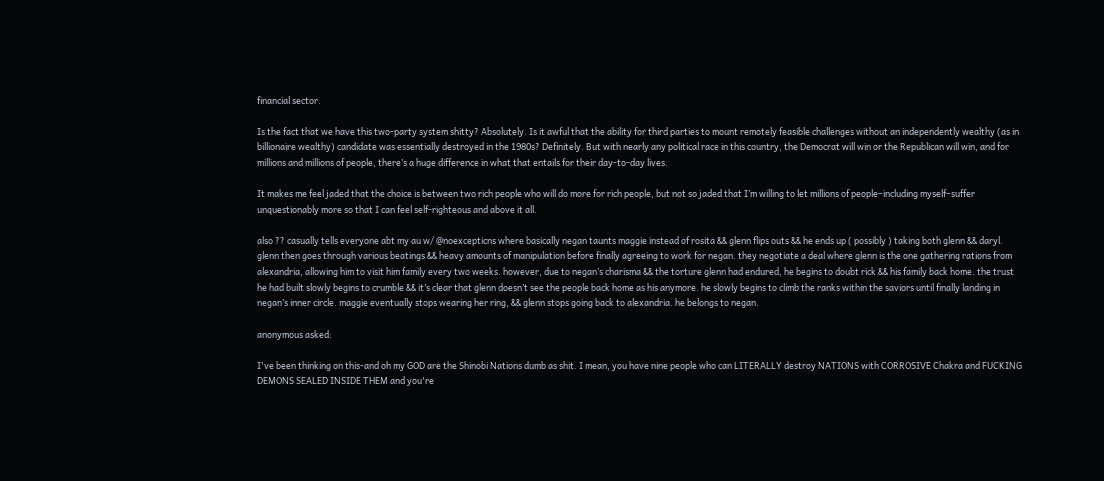financial sector.

Is the fact that we have this two-party system shitty? Absolutely. Is it awful that the ability for third parties to mount remotely feasible challenges without an independently wealthy (as in billionaire wealthy) candidate was essentially destroyed in the 1980s? Definitely. But with nearly any political race in this country, the Democrat will win or the Republican will win, and for millions and millions of people, there’s a huge difference in what that entails for their day-to-day lives.

It makes me feel jaded that the choice is between two rich people who will do more for rich people, but not so jaded that I’m willing to let millions of people–including myself–suffer unquestionably more so that I can feel self-righteous and above it all.

also ?? casually tells everyone abt my au w/ @noexcepticns where basically negan taunts maggie instead of rosita && glenn flips outs && he ends up ( possibly ) taking both glenn && daryl. glenn then goes through various beatings && heavy amounts of manipulation before finally agreeing to work for negan. they negotiate a deal where glenn is the one gathering rations from alexandria, allowing him to visit him family every two weeks. however, due to negan’s charisma && the torture glenn had endured, he begins to doubt rick && his family back home. the trust he had built slowly begins to crumble && it’s clear that glenn doesn’t see the people back home as his anymore. he slowly begins to climb the ranks within the saviors until finally landing in negan’s inner circle. maggie eventually stops wearing her ring, && glenn stops going back to alexandria. he belongs to negan.

anonymous asked:

I've been thinking on this-and oh my GOD are the Shinobi Nations dumb as shit. I mean, you have nine people who can LITERALLY destroy NATIONS with CORROSIVE Chakra and FUCKING DEMONS SEALED INSIDE THEM and you're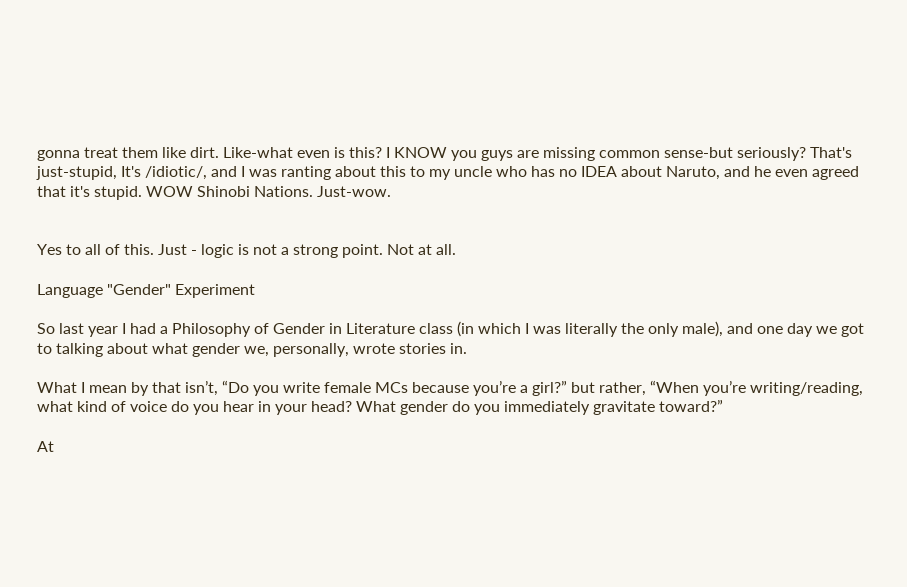gonna treat them like dirt. Like-what even is this? I KNOW you guys are missing common sense-but seriously? That's just-stupid, It's /idiotic/, and I was ranting about this to my uncle who has no IDEA about Naruto, and he even agreed that it's stupid. WOW Shinobi Nations. Just-wow.


Yes to all of this. Just - logic is not a strong point. Not at all.

Language "Gender" Experiment

So last year I had a Philosophy of Gender in Literature class (in which I was literally the only male), and one day we got to talking about what gender we, personally, wrote stories in.

What I mean by that isn’t, “Do you write female MCs because you’re a girl?” but rather, “When you’re writing/reading, what kind of voice do you hear in your head? What gender do you immediately gravitate toward?”

At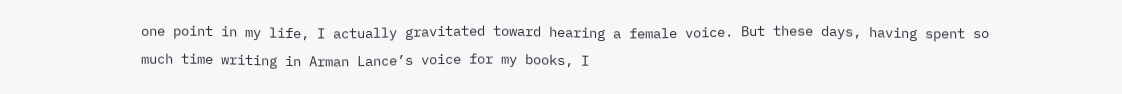one point in my life, I actually gravitated toward hearing a female voice. But these days, having spent so much time writing in Arman Lance’s voice for my books, I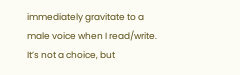immediately gravitate to a male voice when I read/write. It’s not a choice, but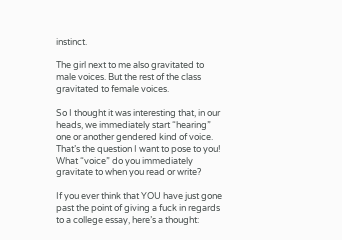instinct.

The girl next to me also gravitated to male voices. But the rest of the class gravitated to female voices.

So I thought it was interesting that, in our heads, we immediately start “hearing” one or another gendered kind of voice. That’s the question I want to pose to you! What “voice” do you immediately gravitate to when you read or write?

If you ever think that YOU have just gone past the point of giving a fuck in regards to a college essay, here’s a thought: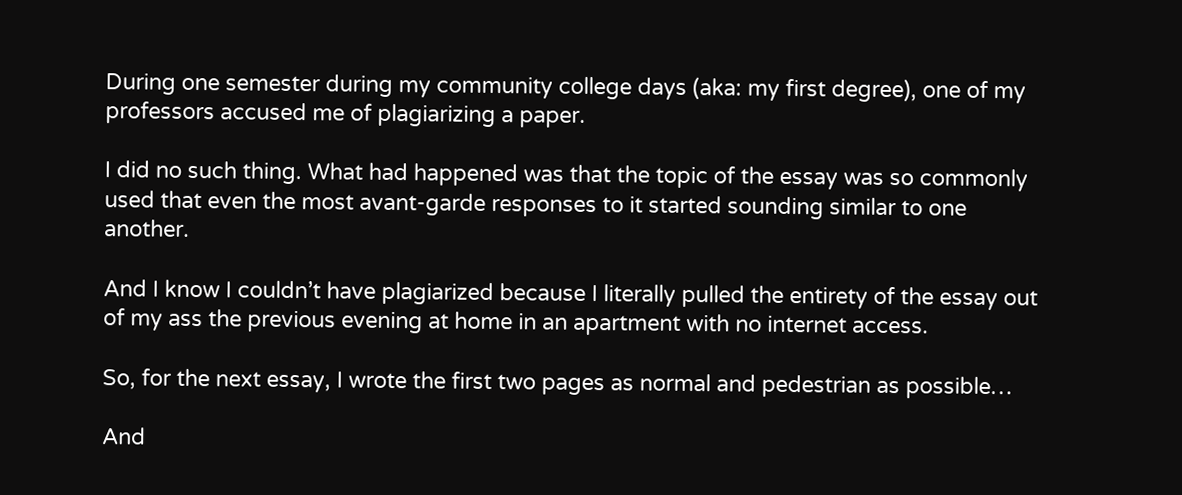During one semester during my community college days (aka: my first degree), one of my professors accused me of plagiarizing a paper.

I did no such thing. What had happened was that the topic of the essay was so commonly used that even the most avant-garde responses to it started sounding similar to one another.

And I know I couldn’t have plagiarized because I literally pulled the entirety of the essay out of my ass the previous evening at home in an apartment with no internet access.

So, for the next essay, I wrote the first two pages as normal and pedestrian as possible…

And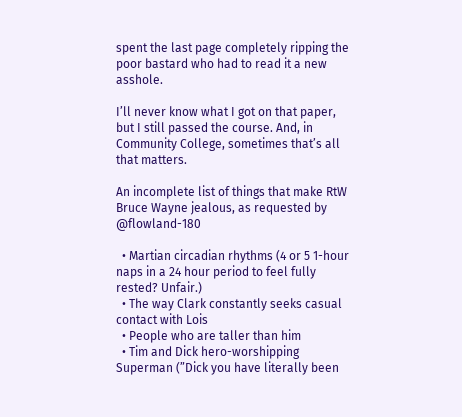spent the last page completely ripping the poor bastard who had to read it a new asshole.

I’ll never know what I got on that paper, but I still passed the course. And, in Community College, sometimes that’s all that matters.

An incomplete list of things that make RtW Bruce Wayne jealous, as requested by @flowland-180

  • Martian circadian rhythms (4 or 5 1-hour naps in a 24 hour period to feel fully rested? Unfair.)
  • The way Clark constantly seeks casual contact with Lois
  • People who are taller than him
  • Tim and Dick hero-worshipping Superman (”Dick you have literally been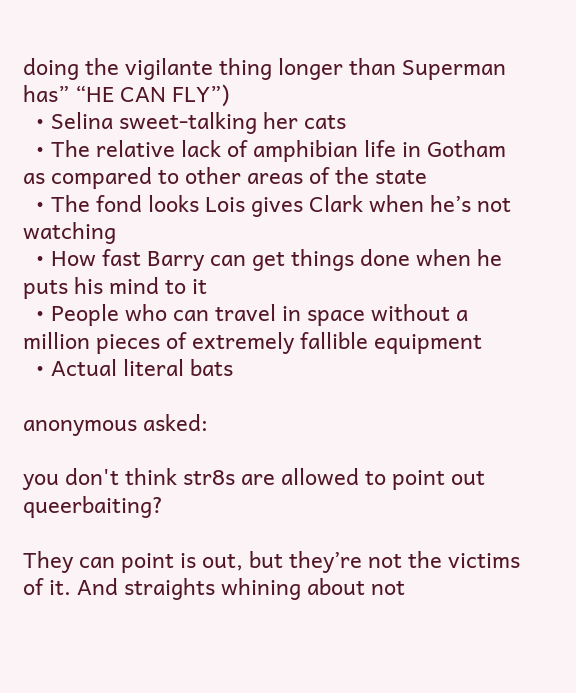doing the vigilante thing longer than Superman has” “HE CAN FLY”)
  • Selina sweet-talking her cats
  • The relative lack of amphibian life in Gotham as compared to other areas of the state
  • The fond looks Lois gives Clark when he’s not watching
  • How fast Barry can get things done when he puts his mind to it
  • People who can travel in space without a million pieces of extremely fallible equipment
  • Actual literal bats

anonymous asked:

you don't think str8s are allowed to point out queerbaiting?

They can point is out, but they’re not the victims of it. And straights whining about not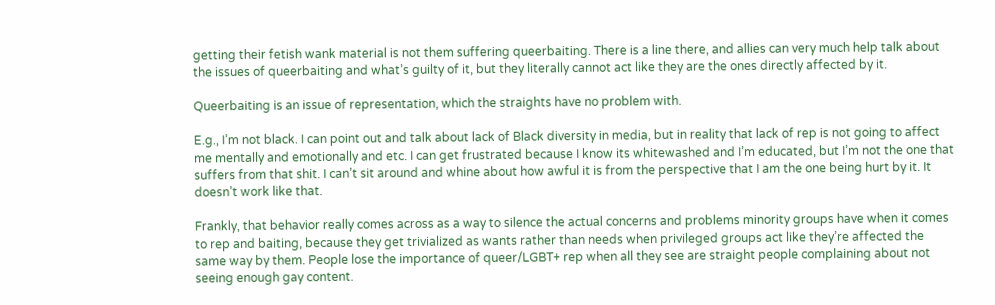getting their fetish wank material is not them suffering queerbaiting. There is a line there, and allies can very much help talk about the issues of queerbaiting and what’s guilty of it, but they literally cannot act like they are the ones directly affected by it.

Queerbaiting is an issue of representation, which the straights have no problem with.

E.g., I’m not black. I can point out and talk about lack of Black diversity in media, but in reality that lack of rep is not going to affect me mentally and emotionally and etc. I can get frustrated because I know its whitewashed and I’m educated, but I’m not the one that suffers from that shit. I can’t sit around and whine about how awful it is from the perspective that I am the one being hurt by it. It doesn’t work like that.

Frankly, that behavior really comes across as a way to silence the actual concerns and problems minority groups have when it comes to rep and baiting, because they get trivialized as wants rather than needs when privileged groups act like they’re affected the same way by them. People lose the importance of queer/LGBT+ rep when all they see are straight people complaining about not seeing enough gay content.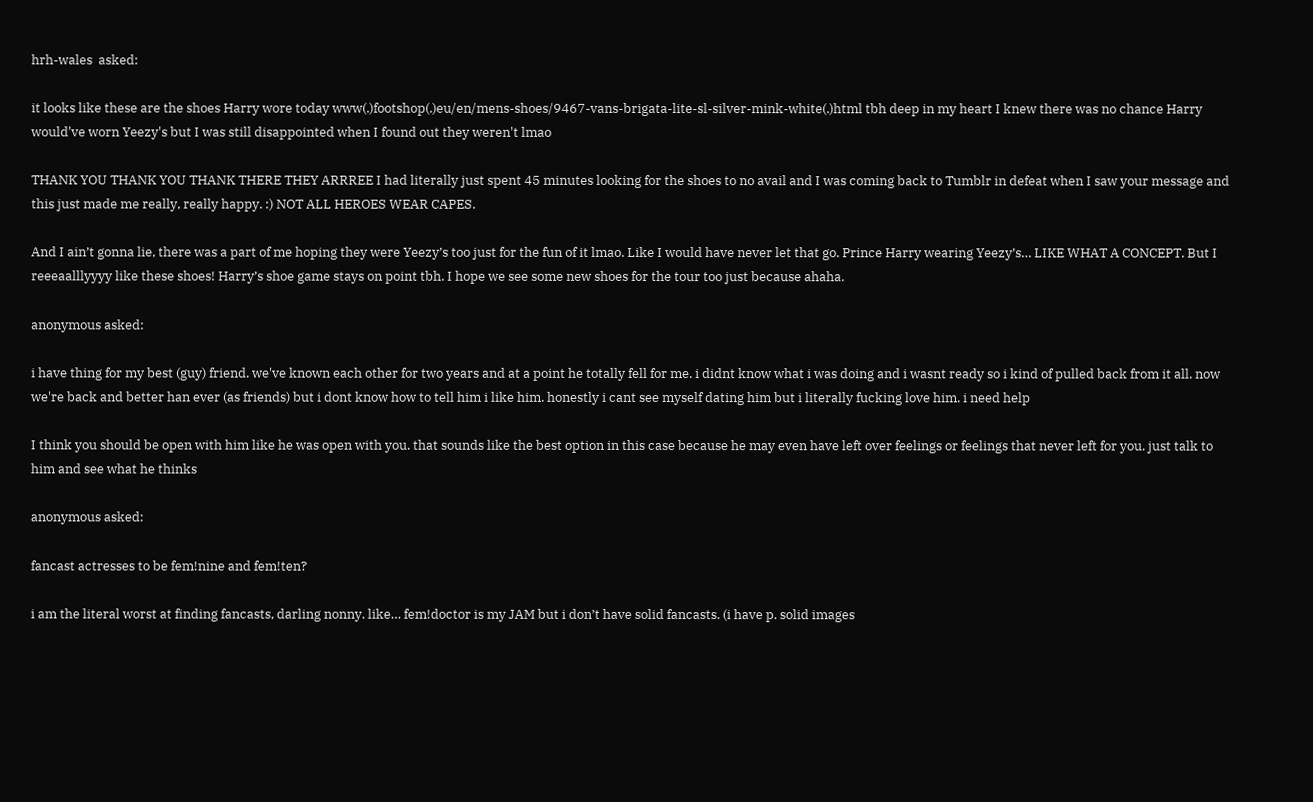hrh-wales  asked:

it looks like these are the shoes Harry wore today www(.)footshop(.)eu/en/mens-shoes/9467-vans-brigata-lite-sl-silver-mink-white(.)html tbh deep in my heart I knew there was no chance Harry would've worn Yeezy's but I was still disappointed when I found out they weren't lmao

THANK YOU THANK YOU THANK THERE THEY ARRREE I had literally just spent 45 minutes looking for the shoes to no avail and I was coming back to Tumblr in defeat when I saw your message and this just made me really, really happy. :) NOT ALL HEROES WEAR CAPES.

And I ain’t gonna lie, there was a part of me hoping they were Yeezy’s too just for the fun of it lmao. Like I would have never let that go. Prince Harry wearing Yeezy’s… LIKE WHAT A CONCEPT. But I reeeaalllyyyy like these shoes! Harry’s shoe game stays on point tbh. I hope we see some new shoes for the tour too just because ahaha.

anonymous asked:

i have thing for my best (guy) friend. we've known each other for two years and at a point he totally fell for me. i didnt know what i was doing and i wasnt ready so i kind of pulled back from it all. now we're back and better han ever (as friends) but i dont know how to tell him i like him. honestly i cant see myself dating him but i literally fucking love him. i need help

I think you should be open with him like he was open with you. that sounds like the best option in this case because he may even have left over feelings or feelings that never left for you. just talk to him and see what he thinks

anonymous asked:

fancast actresses to be fem!nine and fem!ten?

i am the literal worst at finding fancasts, darling nonny. like… fem!doctor is my JAM but i don’t have solid fancasts. (i have p. solid images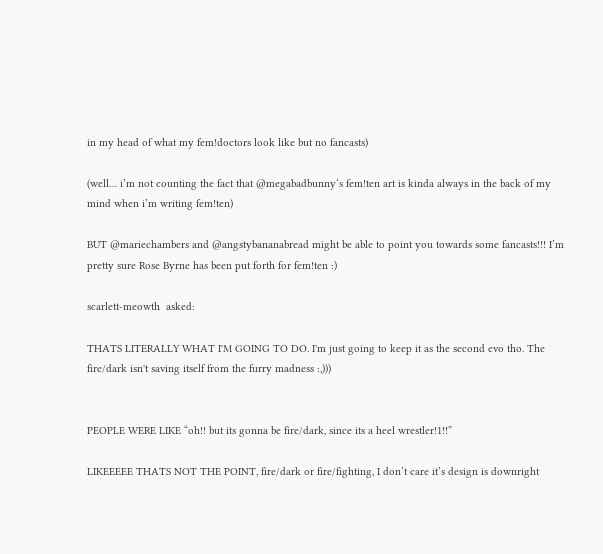in my head of what my fem!doctors look like but no fancasts)

(well… i’m not counting the fact that @megabadbunny‘s fem!ten art is kinda always in the back of my mind when i’m writing fem!ten)

BUT @mariechambers and @angstybananabread might be able to point you towards some fancasts!!! I’m pretty sure Rose Byrne has been put forth for fem!ten :)

scarlett-meowth  asked:

THATS LITERALLY WHAT I'M GOING TO DO. I'm just going to keep it as the second evo tho. The fire/dark isn't saving itself from the furry madness :,)))


PEOPLE WERE LIKE “oh!! but its gonna be fire/dark, since its a heel wrestler!1!!”

LIKEEEEE THATS NOT THE POINT, fire/dark or fire/fighting, I don’t care it’s design is downright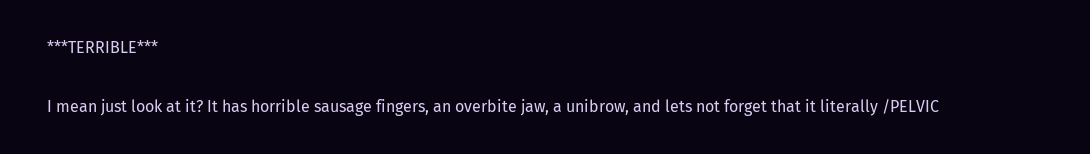***TERRIBLE***

I mean just look at it? It has horrible sausage fingers, an overbite jaw, a unibrow, and lets not forget that it literally /PELVIC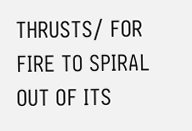THRUSTS/ FOR FIRE TO SPIRAL OUT OF ITS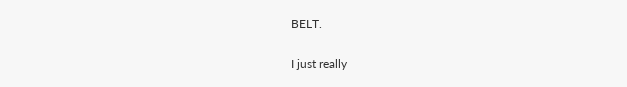BELT.

I just really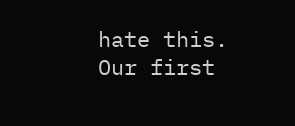hate this. Our first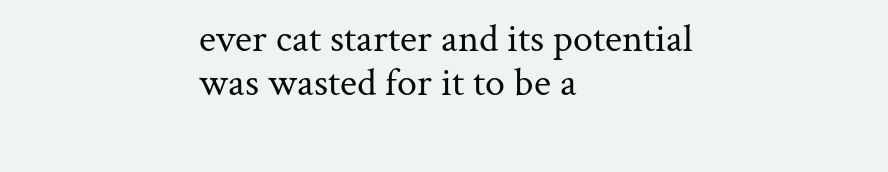ever cat starter and its potential was wasted for it to be a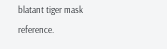blatant tiger mask reference.